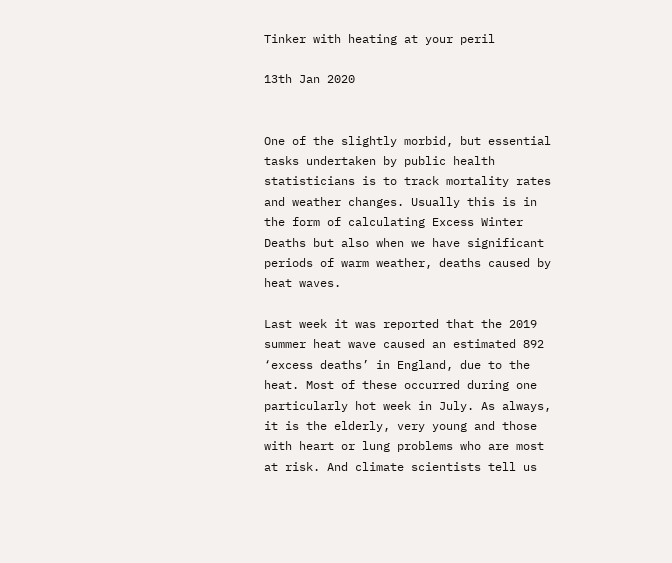Tinker with heating at your peril

13th Jan 2020


One of the slightly morbid, but essential tasks undertaken by public health statisticians is to track mortality rates and weather changes. Usually this is in the form of calculating Excess Winter Deaths but also when we have significant periods of warm weather, deaths caused by heat waves.

Last week it was reported that the 2019 summer heat wave caused an estimated 892 ‘excess deaths’ in England, due to the heat. Most of these occurred during one particularly hot week in July. As always, it is the elderly, very young and those with heart or lung problems who are most at risk. And climate scientists tell us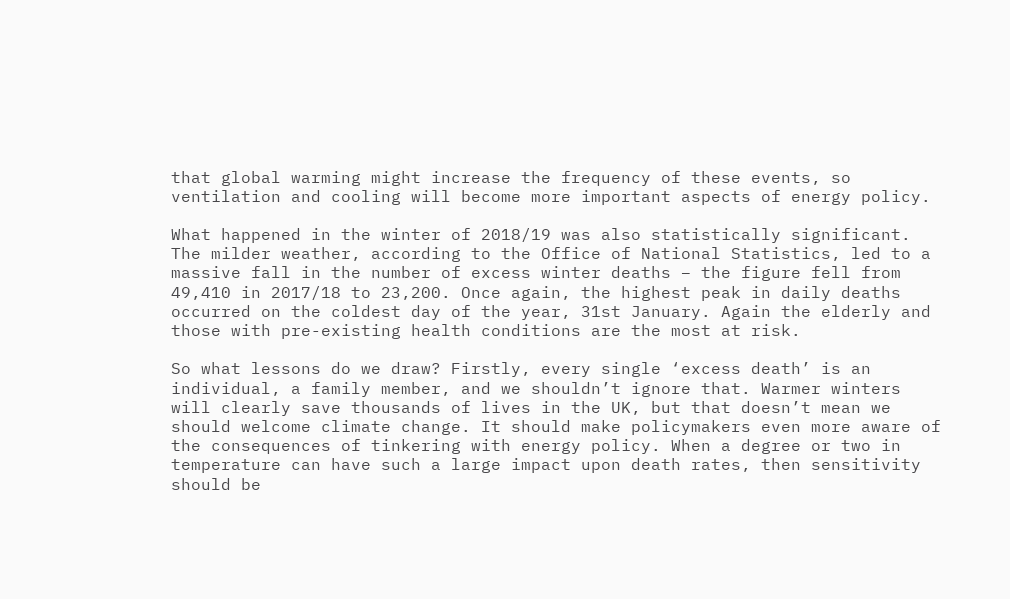that global warming might increase the frequency of these events, so ventilation and cooling will become more important aspects of energy policy.

What happened in the winter of 2018/19 was also statistically significant. The milder weather, according to the Office of National Statistics, led to a massive fall in the number of excess winter deaths – the figure fell from 49,410 in 2017/18 to 23,200. Once again, the highest peak in daily deaths occurred on the coldest day of the year, 31st January. Again the elderly and those with pre-existing health conditions are the most at risk.

So what lessons do we draw? Firstly, every single ‘excess death’ is an individual, a family member, and we shouldn’t ignore that. Warmer winters will clearly save thousands of lives in the UK, but that doesn’t mean we should welcome climate change. It should make policymakers even more aware of the consequences of tinkering with energy policy. When a degree or two in temperature can have such a large impact upon death rates, then sensitivity should be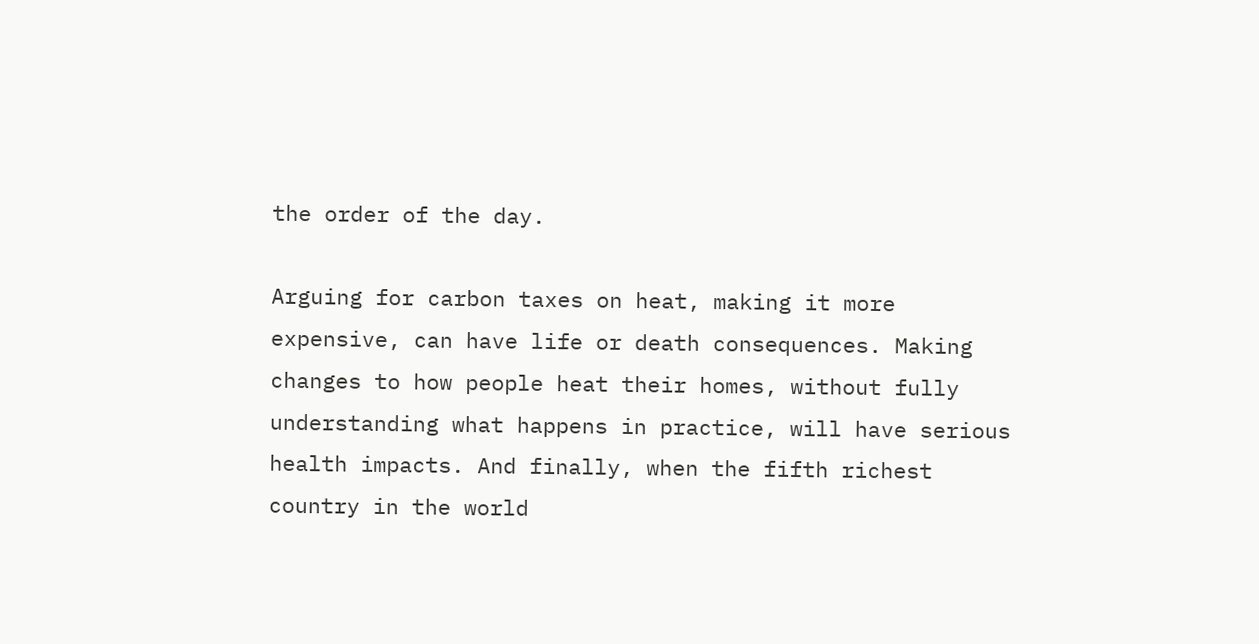the order of the day.

Arguing for carbon taxes on heat, making it more expensive, can have life or death consequences. Making changes to how people heat their homes, without fully understanding what happens in practice, will have serious health impacts. And finally, when the fifth richest country in the world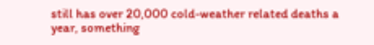still has over 20,000 cold-weather related deaths a year, something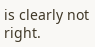is clearly not right.